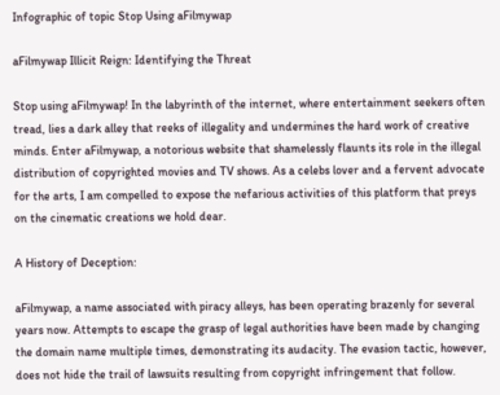Infographic of topic Stop Using aFilmywap

aFilmywap Illicit Reign: Identifying the Threat

Stop using aFilmywap! In the labyrinth of the internet, where entertainment seekers often tread, lies a dark alley that reeks of illegality and undermines the hard work of creative minds. Enter aFilmywap, a notorious website that shamelessly flaunts its role in the illegal distribution of copyrighted movies and TV shows. As a celebs lover and a fervent advocate for the arts, I am compelled to expose the nefarious activities of this platform that preys on the cinematic creations we hold dear.

A History of Deception:

aFilmywap, a name associated with piracy alleys, has been operating brazenly for several years now. Attempts to escape the grasp of legal authorities have been made by changing the domain name multiple times, demonstrating its audacity. The evasion tactic, however, does not hide the trail of lawsuits resulting from copyright infringement that follow.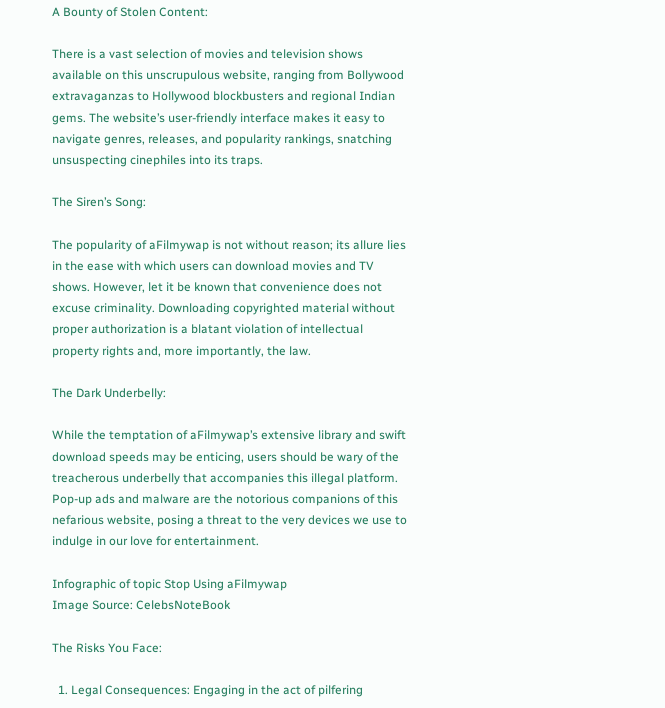A Bounty of Stolen Content:

There is a vast selection of movies and television shows available on this unscrupulous website, ranging from Bollywood extravaganzas to Hollywood blockbusters and regional Indian gems. The website’s user-friendly interface makes it easy to navigate genres, releases, and popularity rankings, snatching unsuspecting cinephiles into its traps.

The Siren’s Song:

The popularity of aFilmywap is not without reason; its allure lies in the ease with which users can download movies and TV shows. However, let it be known that convenience does not excuse criminality. Downloading copyrighted material without proper authorization is a blatant violation of intellectual property rights and, more importantly, the law.

The Dark Underbelly:

While the temptation of aFilmywap’s extensive library and swift download speeds may be enticing, users should be wary of the treacherous underbelly that accompanies this illegal platform. Pop-up ads and malware are the notorious companions of this nefarious website, posing a threat to the very devices we use to indulge in our love for entertainment.

Infographic of topic Stop Using aFilmywap
Image Source: CelebsNoteBook

The Risks You Face:

  1. Legal Consequences: Engaging in the act of pilfering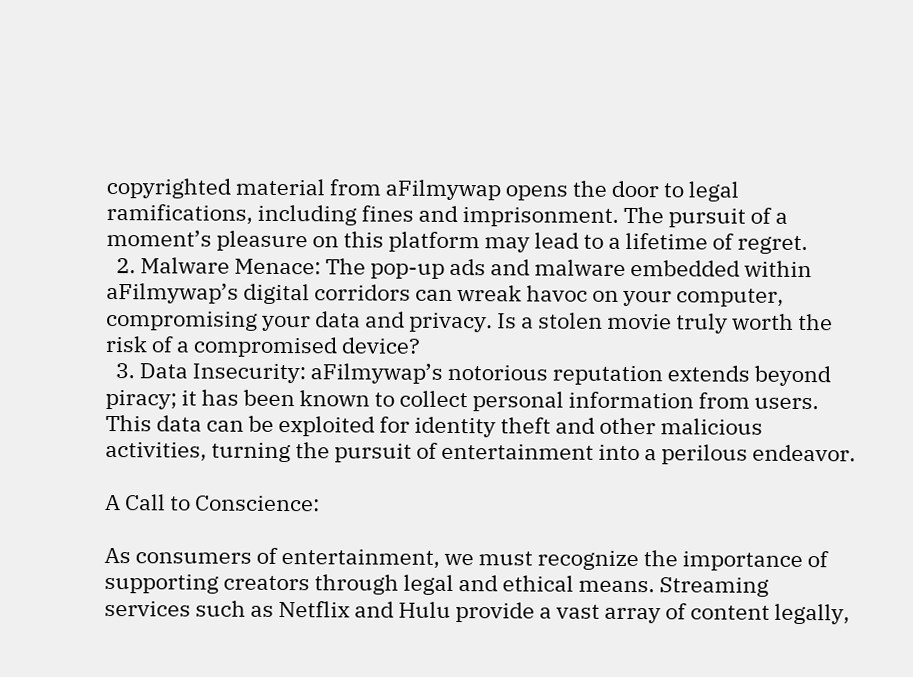copyrighted material from aFilmywap opens the door to legal ramifications, including fines and imprisonment. The pursuit of a moment’s pleasure on this platform may lead to a lifetime of regret.
  2. Malware Menace: The pop-up ads and malware embedded within aFilmywap’s digital corridors can wreak havoc on your computer, compromising your data and privacy. Is a stolen movie truly worth the risk of a compromised device?
  3. Data Insecurity: aFilmywap’s notorious reputation extends beyond piracy; it has been known to collect personal information from users. This data can be exploited for identity theft and other malicious activities, turning the pursuit of entertainment into a perilous endeavor.

A Call to Conscience:

As consumers of entertainment, we must recognize the importance of supporting creators through legal and ethical means. Streaming services such as Netflix and Hulu provide a vast array of content legally,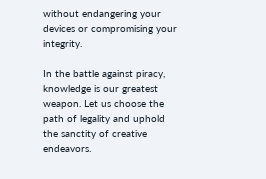without endangering your devices or compromising your integrity.

In the battle against piracy, knowledge is our greatest weapon. Let us choose the path of legality and uphold the sanctity of creative endeavors.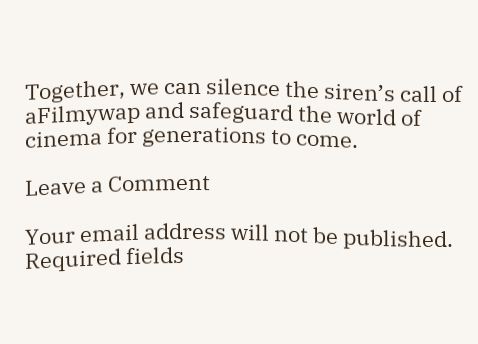Together, we can silence the siren’s call of aFilmywap and safeguard the world of cinema for generations to come.

Leave a Comment

Your email address will not be published. Required fields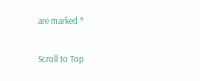are marked *

Scroll to Top